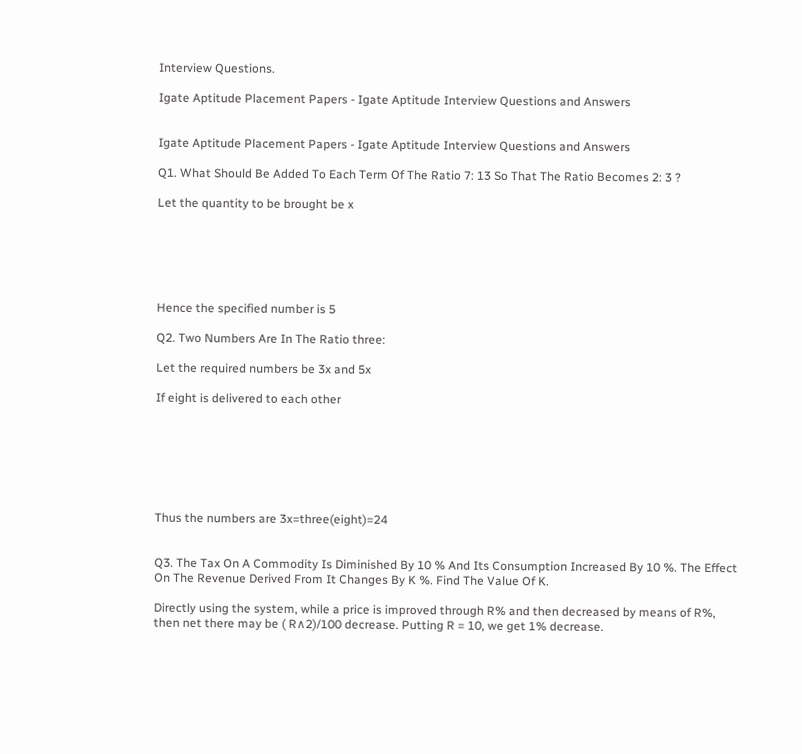Interview Questions.

Igate Aptitude Placement Papers - Igate Aptitude Interview Questions and Answers


Igate Aptitude Placement Papers - Igate Aptitude Interview Questions and Answers

Q1. What Should Be Added To Each Term Of The Ratio 7: 13 So That The Ratio Becomes 2: 3 ?

Let the quantity to be brought be x






Hence the specified number is 5

Q2. Two Numbers Are In The Ratio three:

Let the required numbers be 3x and 5x

If eight is delivered to each other







Thus the numbers are 3x=three(eight)=24


Q3. The Tax On A Commodity Is Diminished By 10 % And Its Consumption Increased By 10 %. The Effect On The Revenue Derived From It Changes By K %. Find The Value Of K.

Directly using the system, while a price is improved through R% and then decreased by means of R%, then net there may be ( R∧2)/100 decrease. Putting R = 10, we get 1% decrease.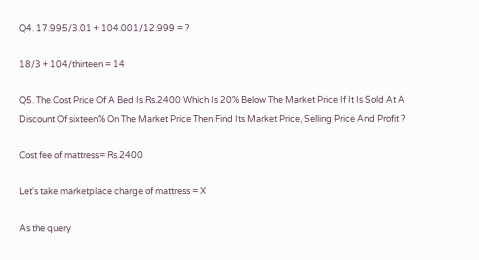Q4. 17.995/3.01 + 104.001/12.999 = ?

18/3 + 104/thirteen = 14

Q5. The Cost Price Of A Bed Is Rs.2400 Which Is 20% Below The Market Price If It Is Sold At A Discount Of sixteen% On The Market Price Then Find Its Market Price, Selling Price And Profit ?

Cost fee of mattress= Rs.2400

Let's take marketplace charge of mattress = X

As the query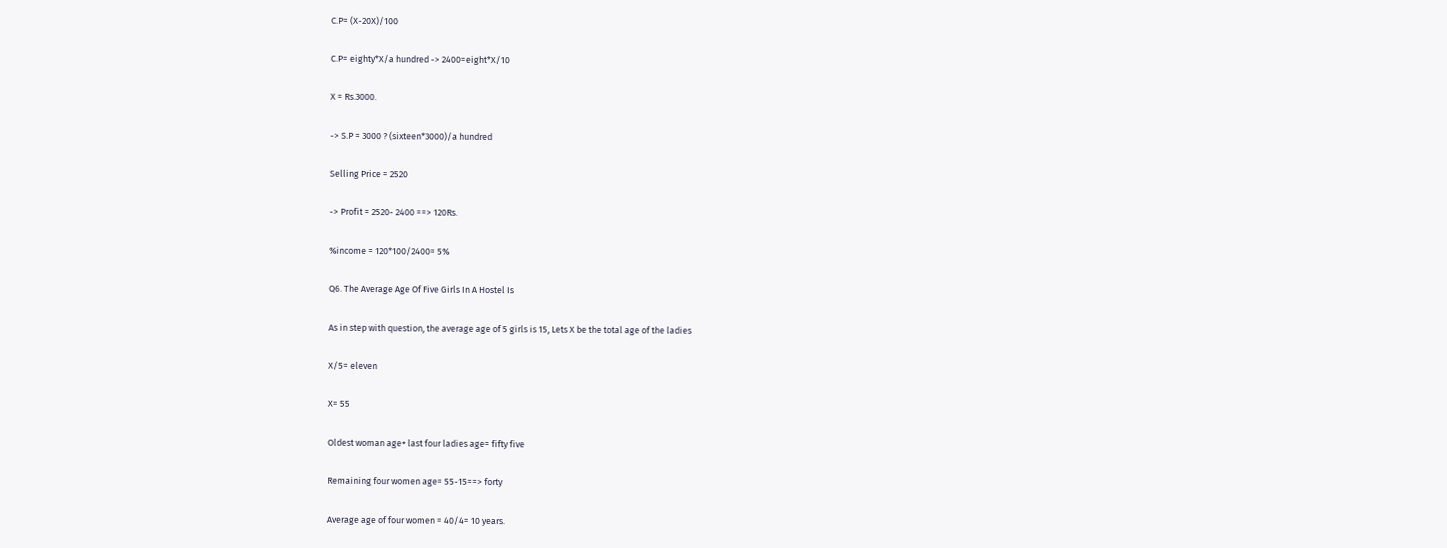C.P= (X-20X)/100

C.P= eighty*X/a hundred -> 2400=eight*X/10

X = Rs.3000.

-> S.P = 3000 ? (sixteen*3000)/a hundred

Selling Price = 2520

-> Profit = 2520- 2400 ==> 120Rs.

%income = 120*100/2400= 5%

Q6. The Average Age Of Five Girls In A Hostel Is

As in step with question, the average age of 5 girls is 15, Lets X be the total age of the ladies

X/5= eleven

X= 55

Oldest woman age+ last four ladies age= fifty five

Remaining four women age= 55-15==> forty

Average age of four women = 40/4= 10 years.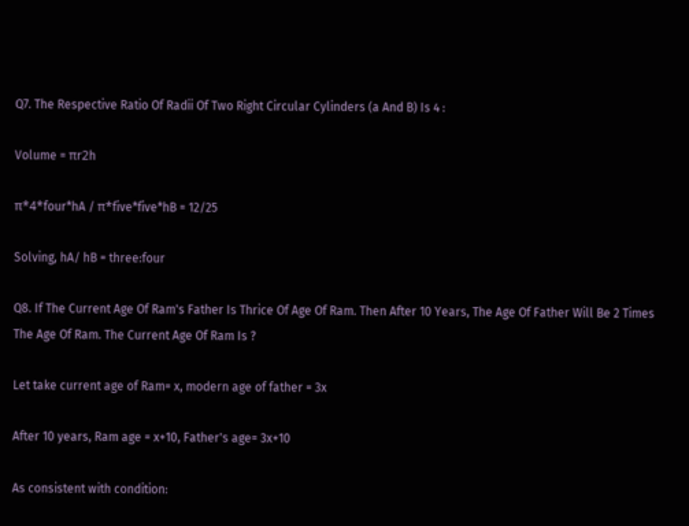Q7. The Respective Ratio Of Radii Of Two Right Circular Cylinders (a And B) Is 4 :

Volume = πr2h

π*4*four*hA / π*five*five*hB = 12/25

Solving, hA/ hB = three:four

Q8. If The Current Age Of Ram's Father Is Thrice Of Age Of Ram. Then After 10 Years, The Age Of Father Will Be 2 Times The Age Of Ram. The Current Age Of Ram Is ?

Let take current age of Ram= x, modern age of father = 3x

After 10 years, Ram age = x+10, Father's age= 3x+10

As consistent with condition: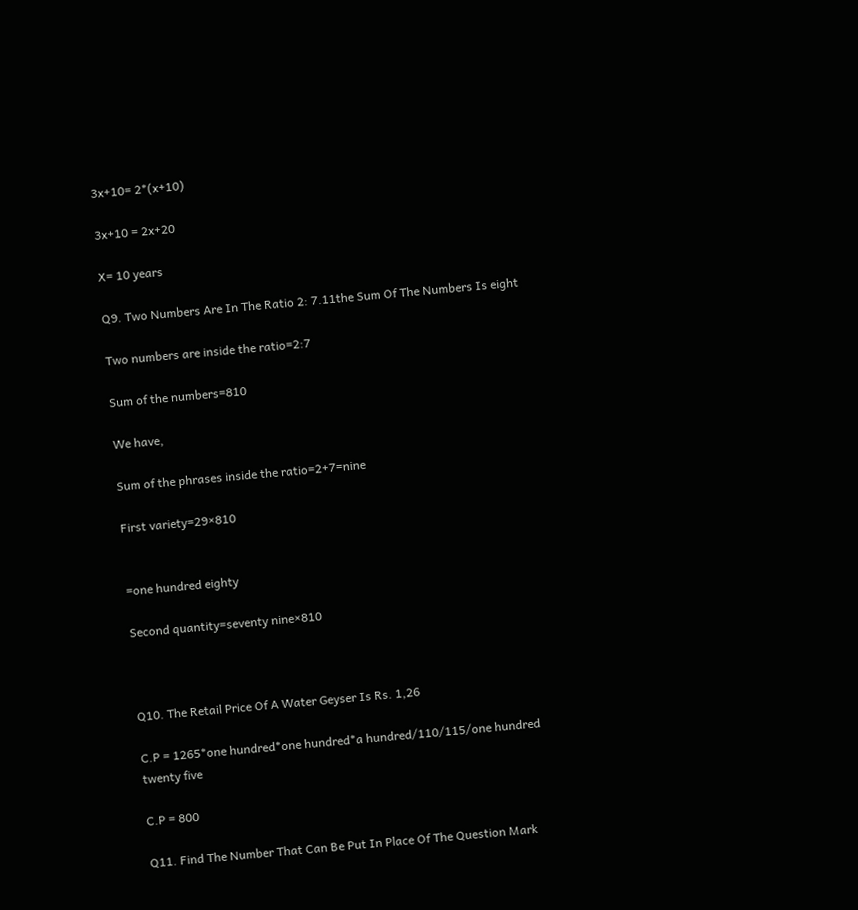3x+10= 2*(x+10)

3x+10 = 2x+20

X= 10 years

Q9. Two Numbers Are In The Ratio 2: 7.11the Sum Of The Numbers Is eight

Two numbers are inside the ratio=2:7

Sum of the numbers=810

We have,

Sum of the phrases inside the ratio=2+7=nine

First variety=29×810


=one hundred eighty

Second quantity=seventy nine×810



Q10. The Retail Price Of A Water Geyser Is Rs. 1,26

C.P = 1265*one hundred*one hundred*a hundred/110/115/one hundred twenty five

C.P = 800

Q11. Find The Number That Can Be Put In Place Of The Question Mark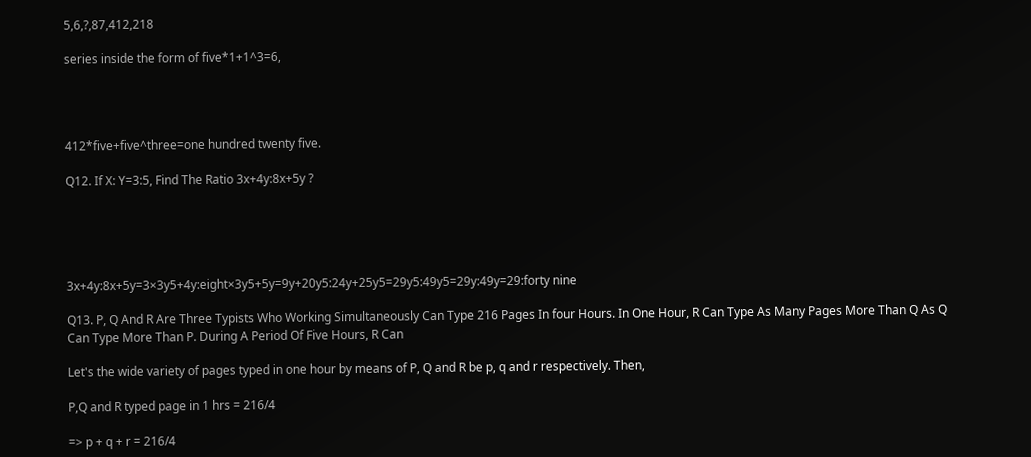5,6,?,87,412,218

series inside the form of five*1+1^3=6,




412*five+five^three=one hundred twenty five.

Q12. If X: Y=3:5, Find The Ratio 3x+4y:8x+5y ?





3x+4y:8x+5y=3×3y5+4y:eight×3y5+5y=9y+20y5:24y+25y5=29y5:49y5=29y:49y=29:forty nine

Q13. P, Q And R Are Three Typists Who Working Simultaneously Can Type 216 Pages In four Hours. In One Hour, R Can Type As Many Pages More Than Q As Q Can Type More Than P. During A Period Of Five Hours, R Can

Let's the wide variety of pages typed in one hour by means of P, Q and R be p, q and r respectively. Then,

P,Q and R typed page in 1 hrs = 216/4

=> p + q + r = 216/4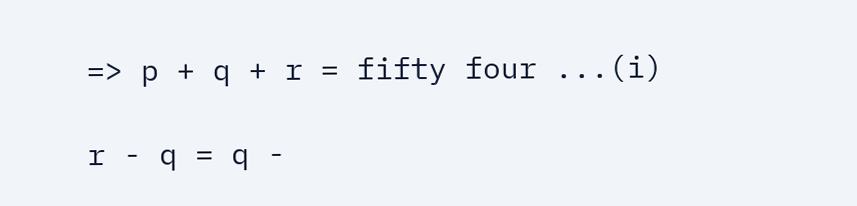=> p + q + r = fifty four ...(i)

r - q = q -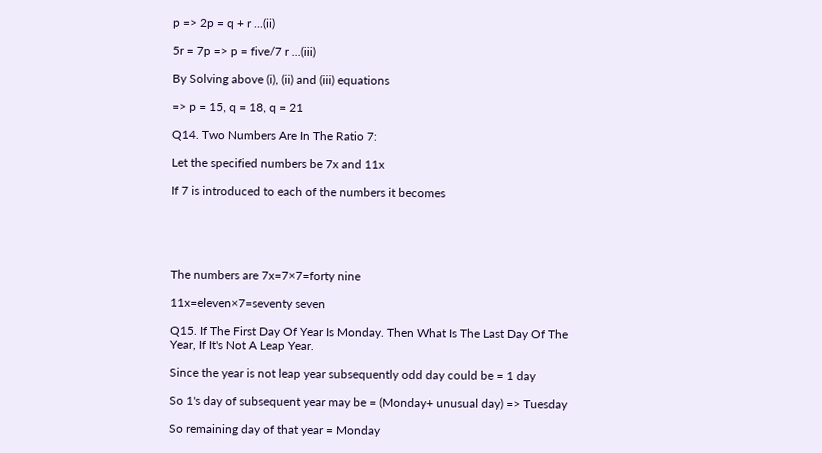p => 2p = q + r ...(ii)

5r = 7p => p = five/7 r ...(iii)

By Solving above (i), (ii) and (iii) equations

=> p = 15, q = 18, q = 21

Q14. Two Numbers Are In The Ratio 7:

Let the specified numbers be 7x and 11x

If 7 is introduced to each of the numbers it becomes





The numbers are 7x=7×7=forty nine

11x=eleven×7=seventy seven

Q15. If The First Day Of Year Is Monday. Then What Is The Last Day Of The Year, If It's Not A Leap Year.

Since the year is not leap year subsequently odd day could be = 1 day

So 1's day of subsequent year may be = (Monday+ unusual day) => Tuesday

So remaining day of that year = Monday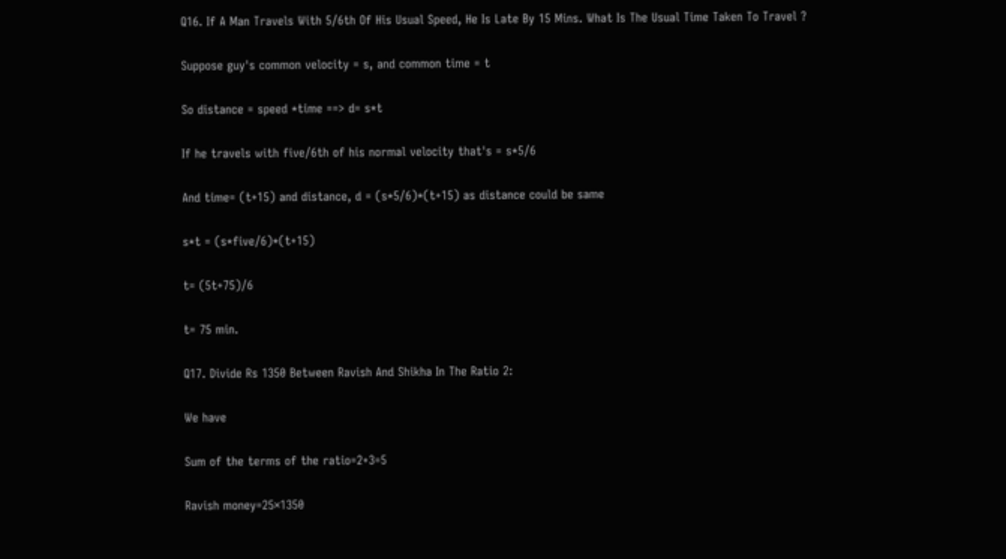Q16. If A Man Travels With 5/6th Of His Usual Speed, He Is Late By 15 Mins. What Is The Usual Time Taken To Travel ?

Suppose guy's common velocity = s, and common time = t

So distance = speed *time ==> d= s*t

If he travels with five/6th of his normal velocity that's = s*5/6

And time= (t+15) and distance, d = (s*5/6)*(t+15) as distance could be same

s*t = (s*five/6)*(t+15)

t= (5t+75)/6

t= 75 min.

Q17. Divide Rs 1350 Between Ravish And Shikha In The Ratio 2:

We have

Sum of the terms of the ratio=2+3=5

Ravish money=25×1350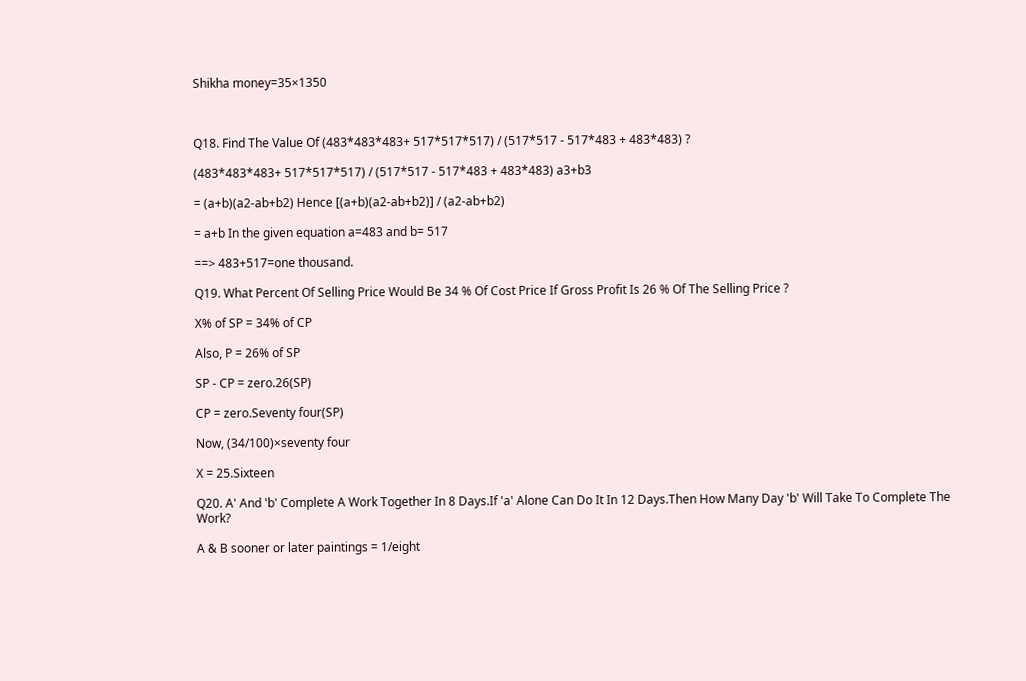Shikha money=35×1350



Q18. Find The Value Of (483*483*483+ 517*517*517) / (517*517 - 517*483 + 483*483) ?

(483*483*483+ 517*517*517) / (517*517 - 517*483 + 483*483) a3+b3

= (a+b)(a2-ab+b2) Hence [(a+b)(a2-ab+b2)] / (a2-ab+b2)

= a+b In the given equation a=483 and b= 517

==> 483+517=one thousand.

Q19. What Percent Of Selling Price Would Be 34 % Of Cost Price If Gross Profit Is 26 % Of The Selling Price ?

X% of SP = 34% of CP

Also, P = 26% of SP

SP - CP = zero.26(SP)

CP = zero.Seventy four(SP)

Now, (34/100)×seventy four

X = 25.Sixteen

Q20. A' And 'b' Complete A Work Together In 8 Days.If 'a' Alone Can Do It In 12 Days.Then How Many Day 'b' Will Take To Complete The Work?

A & B sooner or later paintings = 1/eight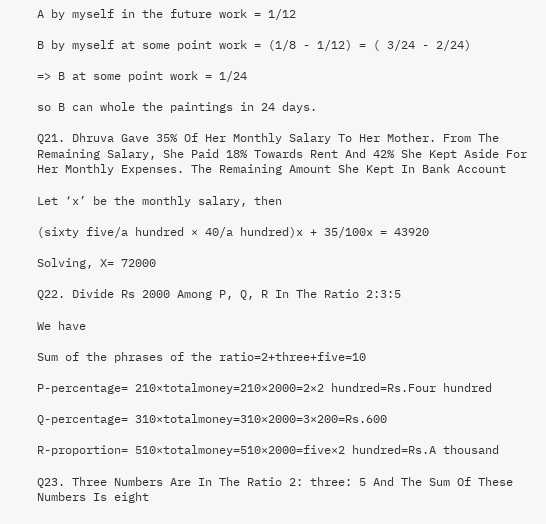A by myself in the future work = 1/12

B by myself at some point work = (1/8 - 1/12) = ( 3/24 - 2/24)

=> B at some point work = 1/24

so B can whole the paintings in 24 days.

Q21. Dhruva Gave 35% Of Her Monthly Salary To Her Mother. From The Remaining Salary, She Paid 18% Towards Rent And 42% She Kept Aside For Her Monthly Expenses. The Remaining Amount She Kept In Bank Account

Let ‘x’ be the monthly salary, then

(sixty five/a hundred × 40/a hundred)x + 35/100x = 43920

Solving, X= 72000

Q22. Divide Rs 2000 Among P, Q, R In The Ratio 2:3:5

We have

Sum of the phrases of the ratio=2+three+five=10

P-percentage= 210×totalmoney=210×2000=2×2 hundred=Rs.Four hundred

Q-percentage= 310×totalmoney=310×2000=3×200=Rs.600

R-proportion= 510×totalmoney=510×2000=five×2 hundred=Rs.A thousand

Q23. Three Numbers Are In The Ratio 2: three: 5 And The Sum Of These Numbers Is eight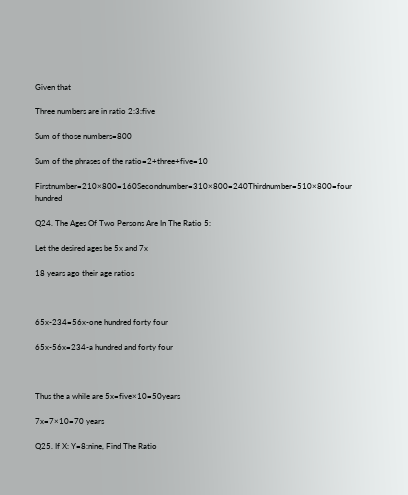Given that

Three numbers are in ratio 2:3:five

Sum of those numbers=800

Sum of the phrases of the ratio=2+three+five=10

Firstnumber=210×800=160Secondnumber=310×800=240Thirdnumber=510×800=four hundred

Q24. The Ages Of Two Persons Are In The Ratio 5:

Let the desired ages be 5x and 7x

18 years ago their age ratios



65x-234=56x-one hundred forty four

65x-56x=234-a hundred and forty four



Thus the a while are 5x=five×10=50years

7x=7×10=70 years

Q25. If X: Y=8:nine, Find The Ratio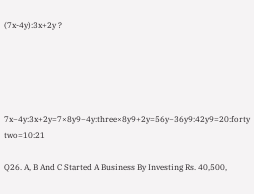(7x-4y):3x+2y ?





7x−4y:3x+2y=7×8y9−4y:three×8y9+2y=56y−36y9:42y9=20:forty two=10:21

Q26. A, B And C Started A Business By Investing Rs. 40,500,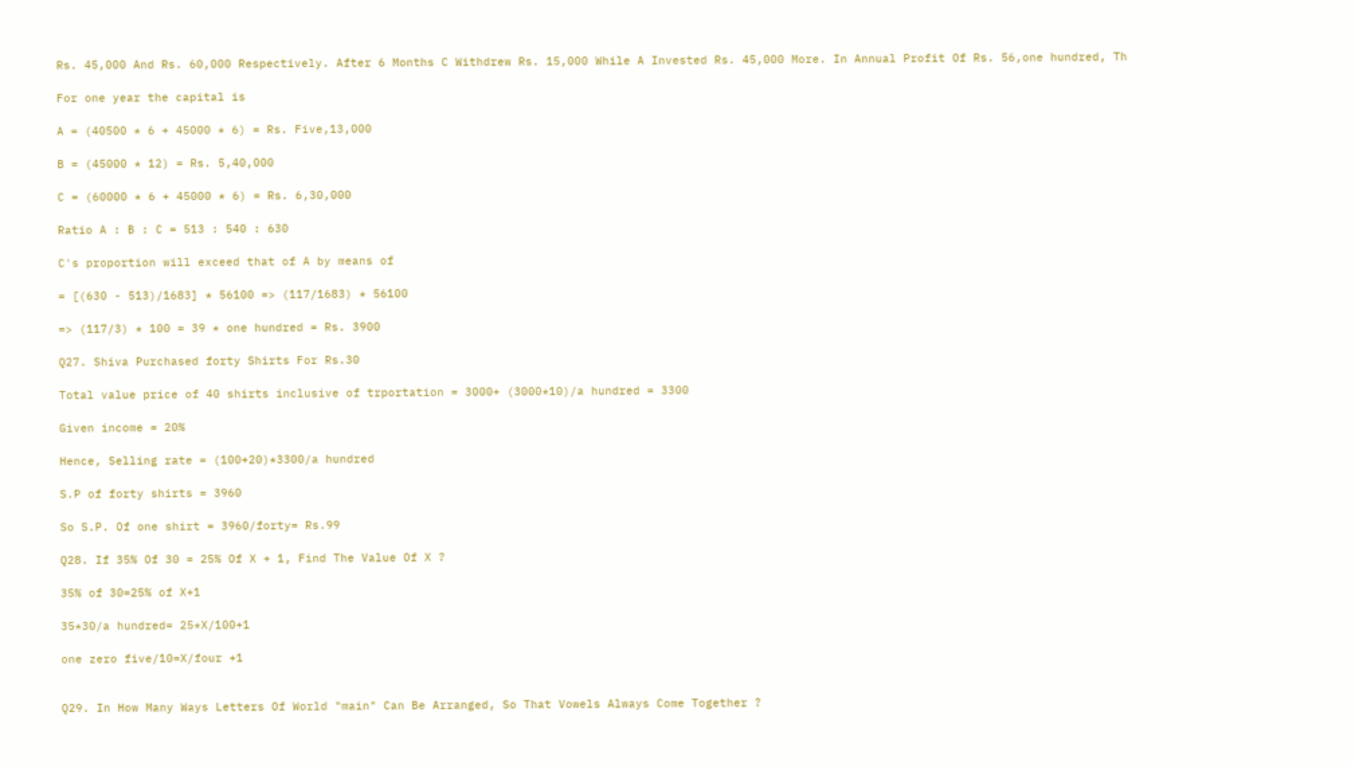Rs. 45,000 And Rs. 60,000 Respectively. After 6 Months C Withdrew Rs. 15,000 While A Invested Rs. 45,000 More. In Annual Profit Of Rs. 56,one hundred, Th

For one year the capital is

A = (40500 * 6 + 45000 * 6) = Rs. Five,13,000

B = (45000 * 12) = Rs. 5,40,000

C = (60000 * 6 + 45000 * 6) = Rs. 6,30,000

Ratio A : B : C = 513 : 540 : 630

C's proportion will exceed that of A by means of

= [(630 - 513)/1683] * 56100 => (117/1683) * 56100

=> (117/3) * 100 = 39 * one hundred = Rs. 3900

Q27. Shiva Purchased forty Shirts For Rs.30

Total value price of 40 shirts inclusive of trportation = 3000+ (3000*10)/a hundred = 3300

Given income = 20%

Hence, Selling rate = (100+20)*3300/a hundred

S.P of forty shirts = 3960

So S.P. Of one shirt = 3960/forty= Rs.99

Q28. If 35% Of 30 = 25% Of X + 1, Find The Value Of X ?

35% of 30=25% of X+1

35*30/a hundred= 25*X/100+1

one zero five/10=X/four +1


Q29. In How Many Ways Letters Of World "main" Can Be Arranged, So That Vowels Always Come Together ?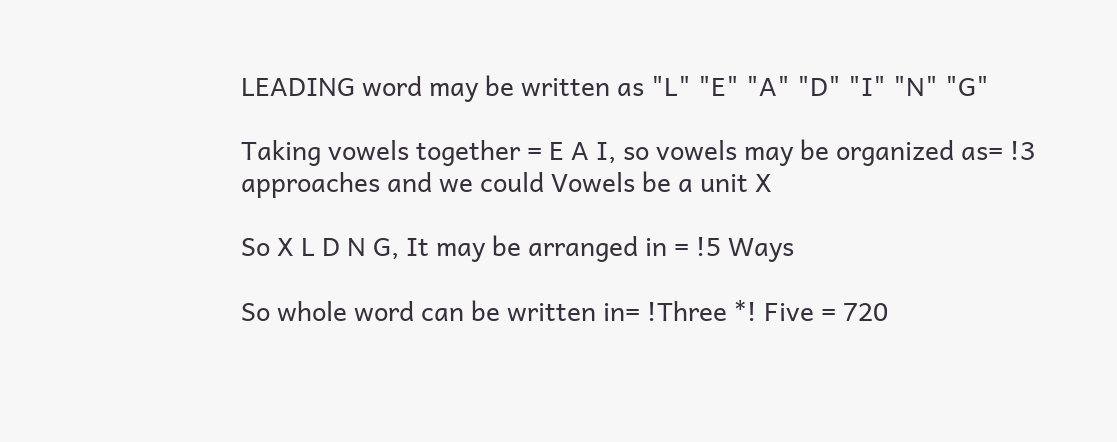LEADING word may be written as "L" "E" "A" "D" "I" "N" "G"

Taking vowels together = E A I, so vowels may be organized as= !3 approaches and we could Vowels be a unit X

So X L D N G, It may be arranged in = !5 Ways

So whole word can be written in= !Three *! Five = 720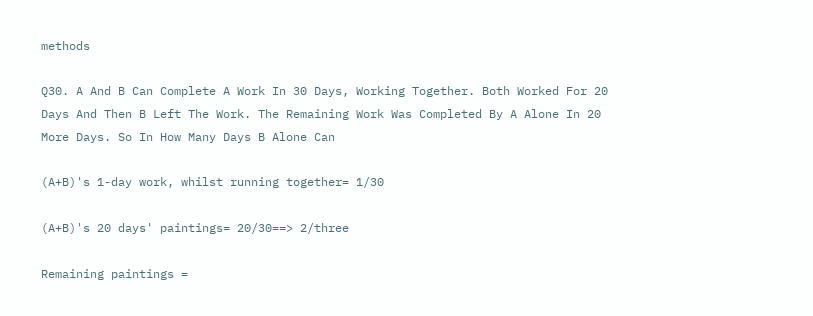methods

Q30. A And B Can Complete A Work In 30 Days, Working Together. Both Worked For 20 Days And Then B Left The Work. The Remaining Work Was Completed By A Alone In 20 More Days. So In How Many Days B Alone Can

(A+B)'s 1-day work, whilst running together= 1/30

(A+B)'s 20 days' paintings= 20/30==> 2/three

Remaining paintings =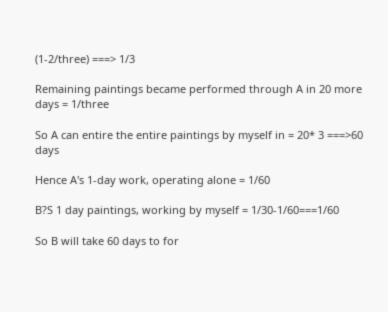(1-2/three) ===> 1/3

Remaining paintings became performed through A in 20 more days = 1/three

So A can entire the entire paintings by myself in = 20* 3 ===>60 days

Hence A's 1-day work, operating alone = 1/60

B?S 1 day paintings, working by myself = 1/30-1/60===1/60

So B will take 60 days to for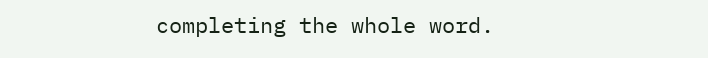completing the whole word.